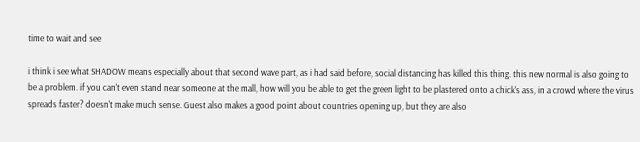time to wait and see

i think i see what SHADOW means especially about that second wave part, as i had said before, social distancing has killed this thing. this new normal is also going to be a problem. if you can't even stand near someone at the mall, how will you be able to get the green light to be plastered onto a chick's ass, in a crowd where the virus spreads faster? doesn't make much sense. Guest also makes a good point about countries opening up, but they are also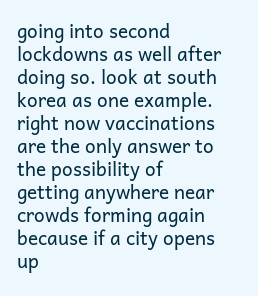going into second lockdowns as well after doing so. look at south korea as one example. right now vaccinations are the only answer to the possibility of getting anywhere near crowds forming again because if a city opens up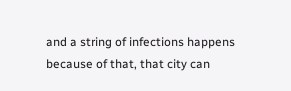and a string of infections happens because of that, that city can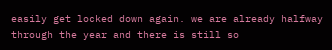easily get locked down again. we are already halfway through the year and there is still so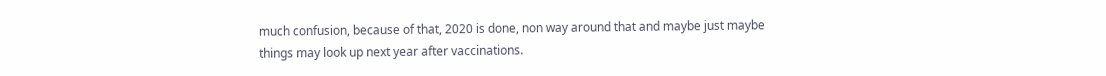much confusion, because of that, 2020 is done, non way around that and maybe just maybe things may look up next year after vaccinations.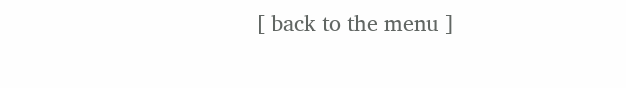[ back to the menu ]